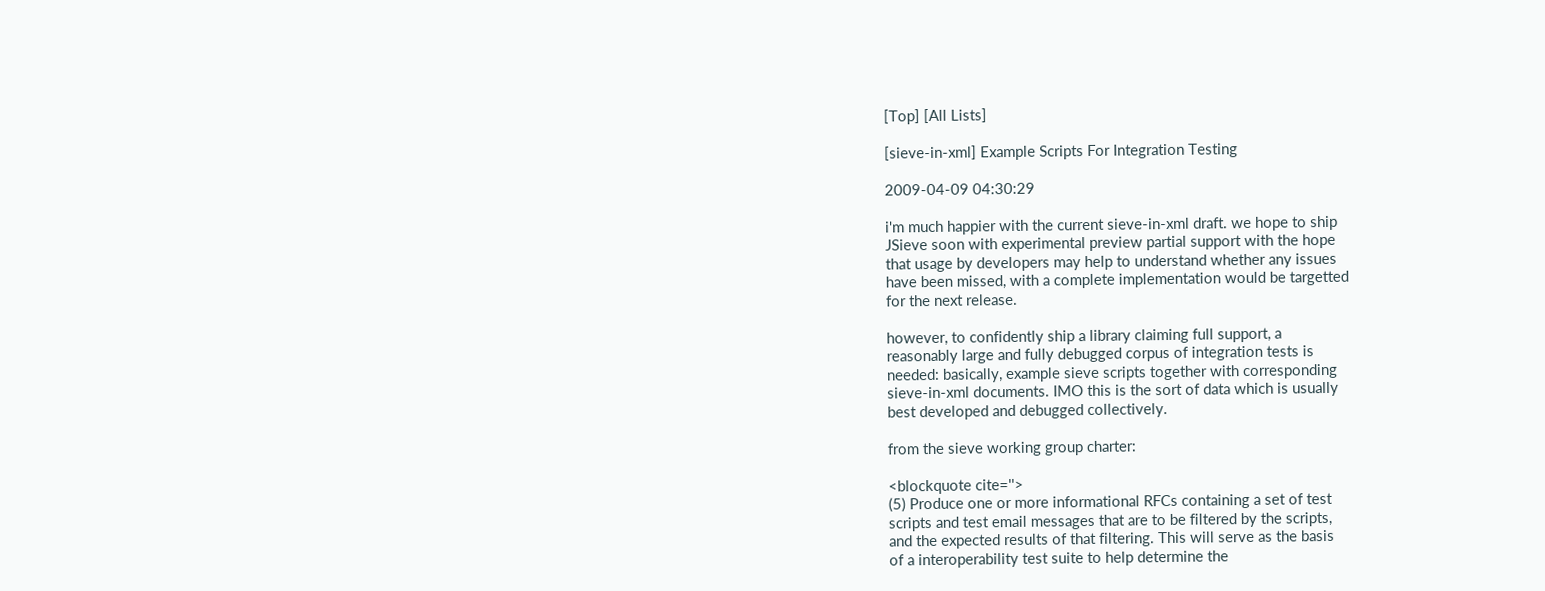[Top] [All Lists]

[sieve-in-xml] Example Scripts For Integration Testing

2009-04-09 04:30:29

i'm much happier with the current sieve-in-xml draft. we hope to ship
JSieve soon with experimental preview partial support with the hope
that usage by developers may help to understand whether any issues
have been missed, with a complete implementation would be targetted
for the next release.

however, to confidently ship a library claiming full support, a
reasonably large and fully debugged corpus of integration tests is
needed: basically, example sieve scripts together with corresponding
sieve-in-xml documents. IMO this is the sort of data which is usually
best developed and debugged collectively.

from the sieve working group charter:

<blockquote cite=''>
(5) Produce one or more informational RFCs containing a set of test
scripts and test email messages that are to be filtered by the scripts,
and the expected results of that filtering. This will serve as the basis
of a interoperability test suite to help determine the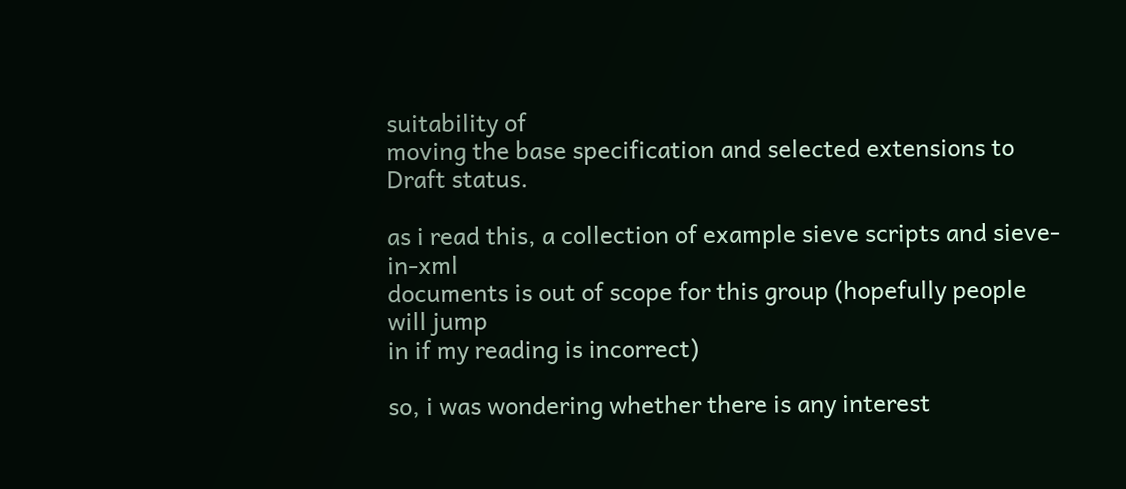suitability of
moving the base specification and selected extensions to Draft status.

as i read this, a collection of example sieve scripts and sieve-in-xml
documents is out of scope for this group (hopefully people will jump
in if my reading is incorrect)

so, i was wondering whether there is any interest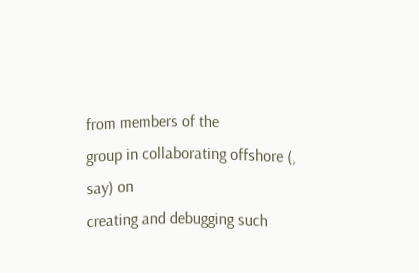from members of the
group in collaborating offshore (, say) on
creating and debugging such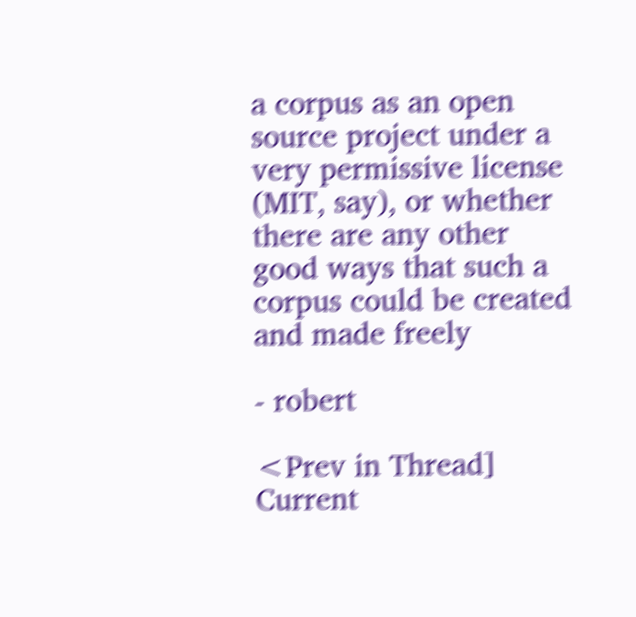a corpus as an open source project under a
very permissive license (MIT, say), or whether there are any other
good ways that such a corpus could be created and made freely

- robert

<Prev in Thread] Current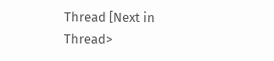Thread [Next in Thread>